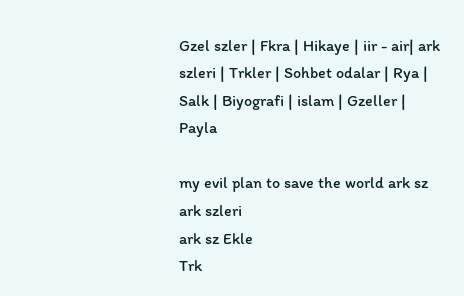Gzel szler | Fkra | Hikaye | iir - air| ark szleri | Trkler | Sohbet odalar | Rya | Salk | Biyografi | islam | Gzeller | Payla

my evil plan to save the world ark sz
ark szleri
ark sz Ekle
Trk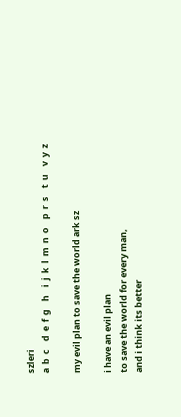szleri
a  b  c    d  e  f  g    h    i  j  k  l  m  n  o    p  r  s    t  u    v  y  z

my evil plan to save the world ark sz

i have an evil plan
to save the world for every man,
and i think its better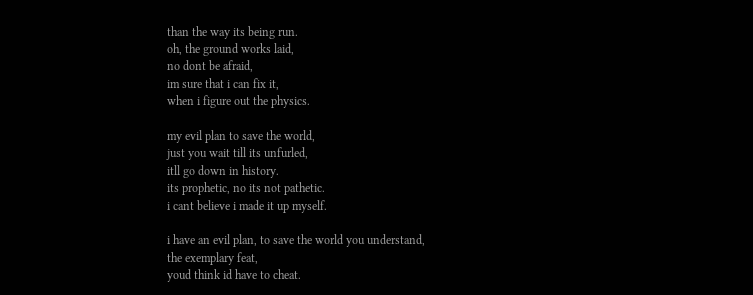than the way its being run.
oh, the ground works laid,
no dont be afraid,
im sure that i can fix it,
when i figure out the physics.

my evil plan to save the world,
just you wait till its unfurled,
itll go down in history.
its prophetic, no its not pathetic.
i cant believe i made it up myself.

i have an evil plan, to save the world you understand,
the exemplary feat,
youd think id have to cheat.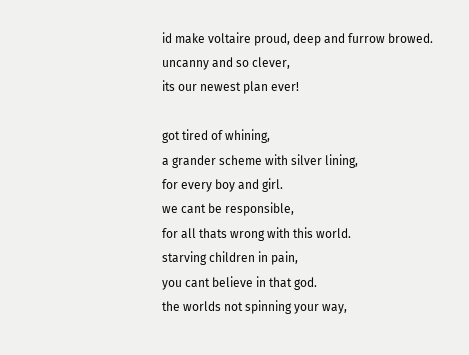id make voltaire proud, deep and furrow browed.
uncanny and so clever,
its our newest plan ever!

got tired of whining,
a grander scheme with silver lining,
for every boy and girl.
we cant be responsible,
for all thats wrong with this world.
starving children in pain,
you cant believe in that god.
the worlds not spinning your way,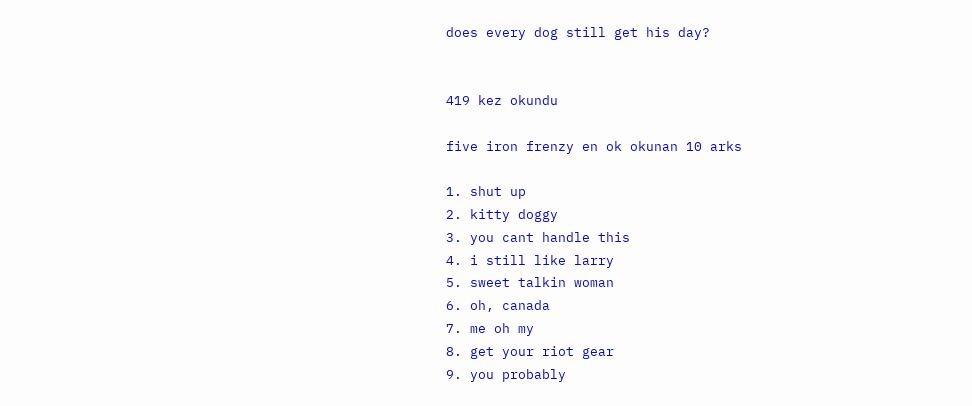does every dog still get his day?


419 kez okundu

five iron frenzy en ok okunan 10 arks

1. shut up
2. kitty doggy
3. you cant handle this
4. i still like larry
5. sweet talkin woman
6. oh, canada
7. me oh my
8. get your riot gear
9. you probably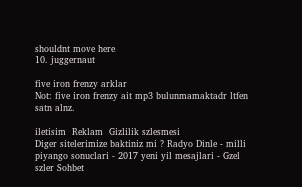shouldnt move here
10. juggernaut

five iron frenzy arklar
Not: five iron frenzy ait mp3 bulunmamaktadr ltfen satn alnz.

iletisim  Reklam  Gizlilik szlesmesi
Diger sitelerimize baktiniz mi ? Radyo Dinle - milli piyango sonuclari - 2017 yeni yil mesajlari - Gzel szler Sohbet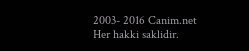2003- 2016 Canim.net Her hakki saklidir.